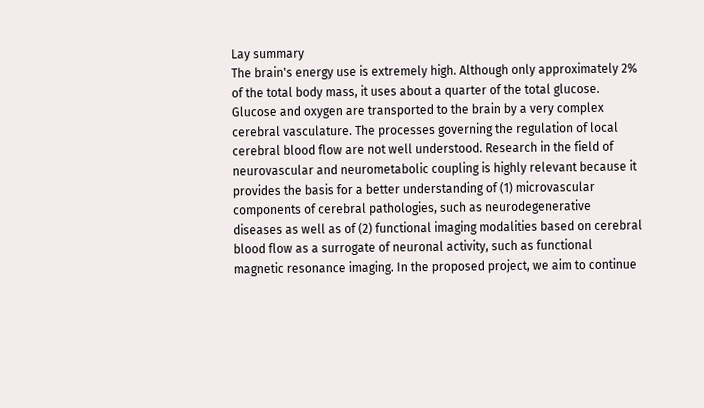Lay summary
The brain's energy use is extremely high. Although only approximately 2% of the total body mass, it uses about a quarter of the total glucose. Glucose and oxygen are transported to the brain by a very complex cerebral vasculature. The processes governing the regulation of local cerebral blood flow are not well understood. Research in the field of neurovascular and neurometabolic coupling is highly relevant because it provides the basis for a better understanding of (1) microvascular components of cerebral pathologies, such as neurodegenerative diseases as well as of (2) functional imaging modalities based on cerebral blood flow as a surrogate of neuronal activity, such as functional magnetic resonance imaging. In the proposed project, we aim to continue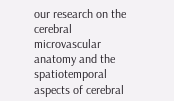our research on the cerebral microvascular anatomy and the spatiotemporal aspects of cerebral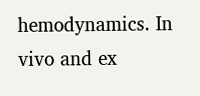hemodynamics. In vivo and ex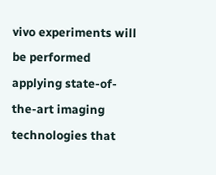vivo experiments will be performed applying state-of-the-art imaging technologies that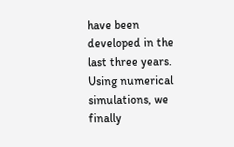have been developed in the last three years. Using numerical simulations, we finally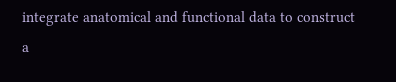integrate anatomical and functional data to construct a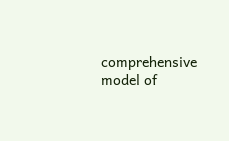comprehensive model of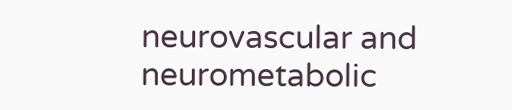neurovascular and neurometabolic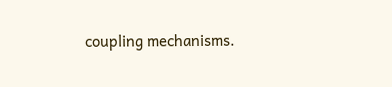coupling mechanisms.